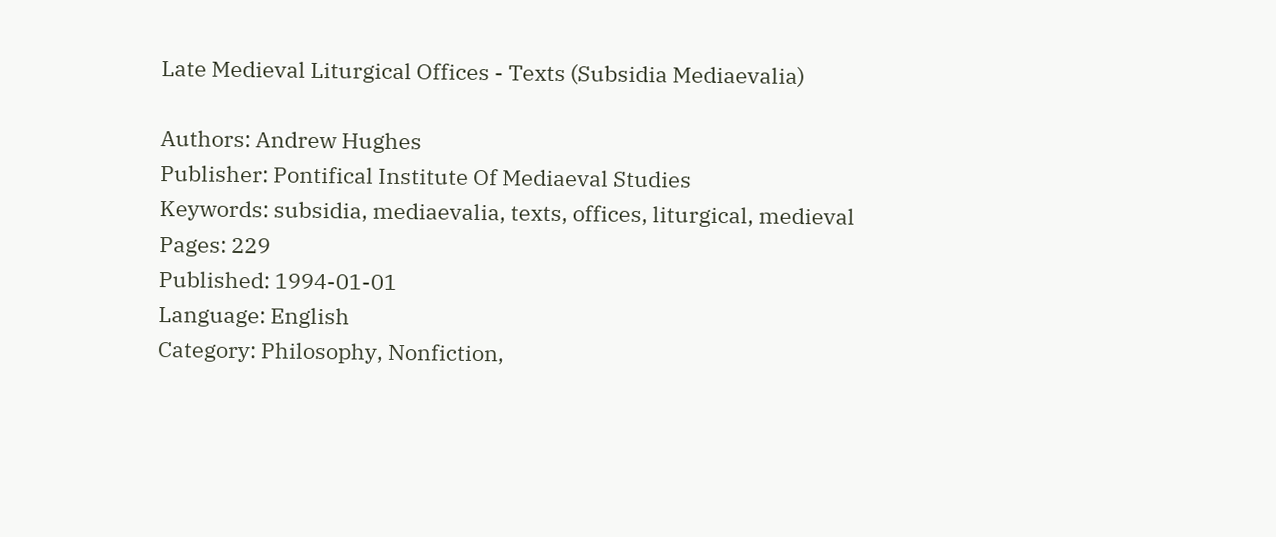Late Medieval Liturgical Offices - Texts (Subsidia Mediaevalia)

Authors: Andrew Hughes
Publisher: Pontifical Institute Of Mediaeval Studies
Keywords: subsidia, mediaevalia, texts, offices, liturgical, medieval
Pages: 229
Published: 1994-01-01
Language: English
Category: Philosophy, Nonfiction,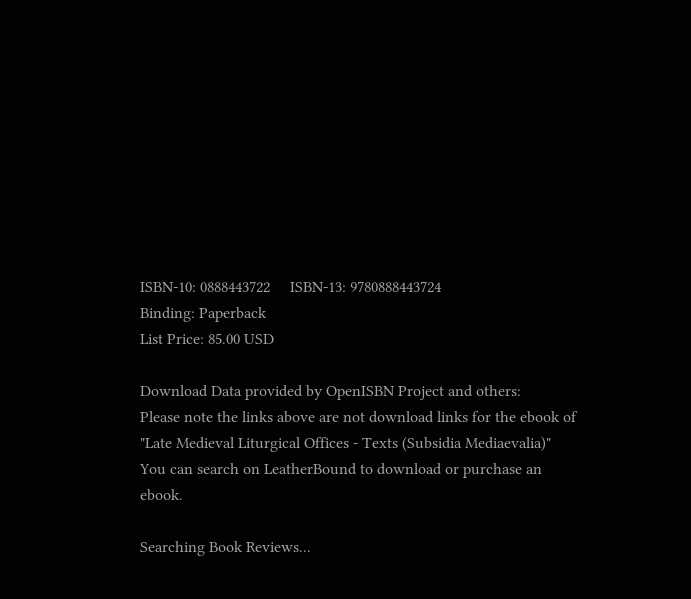ISBN-10: 0888443722     ISBN-13: 9780888443724
Binding: Paperback
List Price: 85.00 USD

Download Data provided by OpenISBN Project and others:
Please note the links above are not download links for the ebook of "Late Medieval Liturgical Offices - Texts (Subsidia Mediaevalia)"
You can search on LeatherBound to download or purchase an ebook.

Searching Book Reviews...